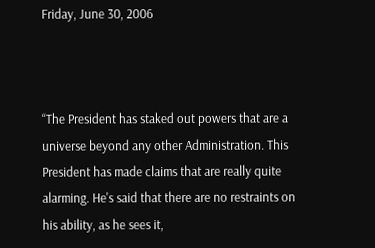Friday, June 30, 2006



“The President has staked out powers that are a
universe beyond any other Administration. This
President has made claims that are really quite
alarming. He's said that there are no restraints on
his ability, as he sees it,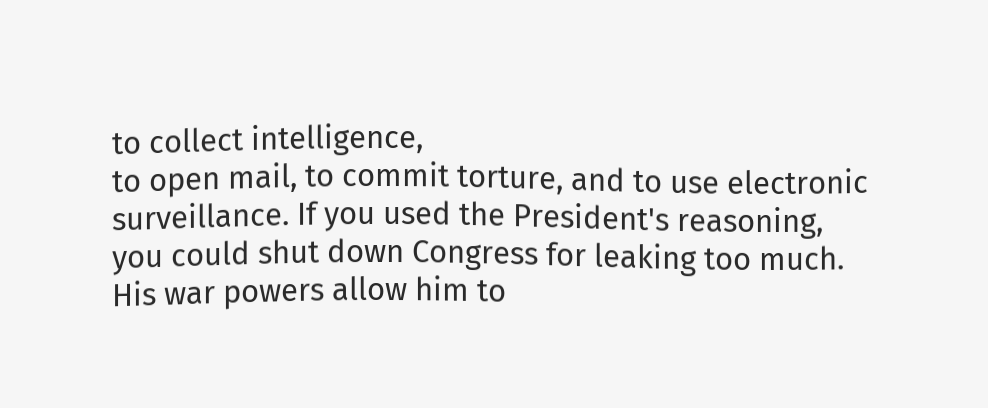to collect intelligence,
to open mail, to commit torture, and to use electronic
surveillance. If you used the President's reasoning,
you could shut down Congress for leaking too much.
His war powers allow him to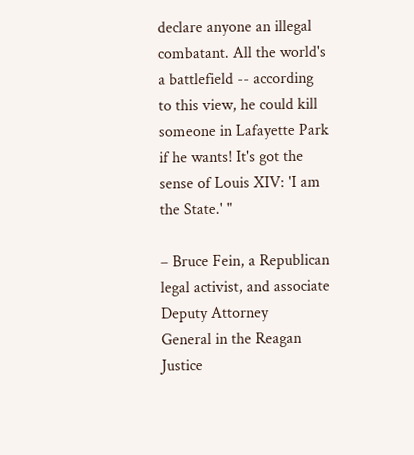declare anyone an illegal
combatant. All the world's a battlefield -- according
to this view, he could kill someone in Lafayette Park
if he wants! It's got the sense of Louis XIV: 'I am
the State.' "

– Bruce Fein, a Republican
legal activist, and associate Deputy Attorney
General in the Reagan Justice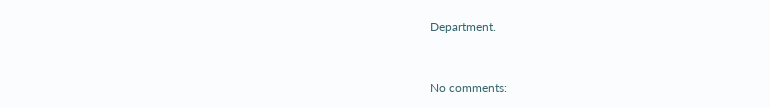Department.


No comments: